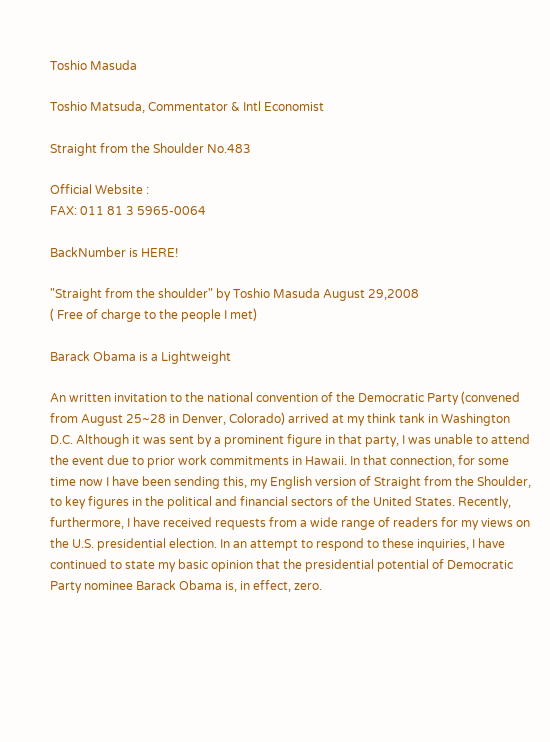Toshio Masuda

Toshio Matsuda, Commentator & Intl Economist

Straight from the Shoulder No.483

Official Website :
FAX: 011 81 3 5965-0064

BackNumber is HERE!

"Straight from the shoulder" by Toshio Masuda August 29,2008
( Free of charge to the people I met)

Barack Obama is a Lightweight

An written invitation to the national convention of the Democratic Party (convened from August 25~28 in Denver, Colorado) arrived at my think tank in Washington D.C. Although it was sent by a prominent figure in that party, I was unable to attend the event due to prior work commitments in Hawaii. In that connection, for some time now I have been sending this, my English version of Straight from the Shoulder, to key figures in the political and financial sectors of the United States. Recently, furthermore, I have received requests from a wide range of readers for my views on the U.S. presidential election. In an attempt to respond to these inquiries, I have continued to state my basic opinion that the presidential potential of Democratic Party nominee Barack Obama is, in effect, zero.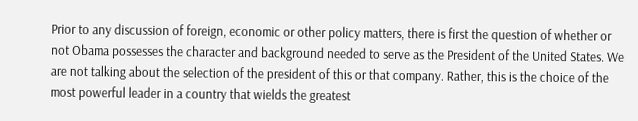Prior to any discussion of foreign, economic or other policy matters, there is first the question of whether or not Obama possesses the character and background needed to serve as the President of the United States. We are not talking about the selection of the president of this or that company. Rather, this is the choice of the most powerful leader in a country that wields the greatest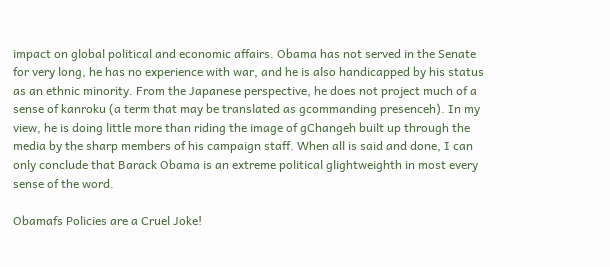impact on global political and economic affairs. Obama has not served in the Senate for very long, he has no experience with war, and he is also handicapped by his status as an ethnic minority. From the Japanese perspective, he does not project much of a sense of kanroku (a term that may be translated as gcommanding presenceh). In my view, he is doing little more than riding the image of gChangeh built up through the media by the sharp members of his campaign staff. When all is said and done, I can only conclude that Barack Obama is an extreme political glightweighth in most every sense of the word.

Obamafs Policies are a Cruel Joke!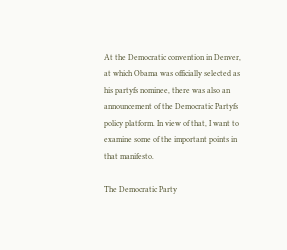At the Democratic convention in Denver, at which Obama was officially selected as his partyfs nominee, there was also an announcement of the Democratic Partyfs policy platform. In view of that, I want to examine some of the important points in that manifesto.

The Democratic Party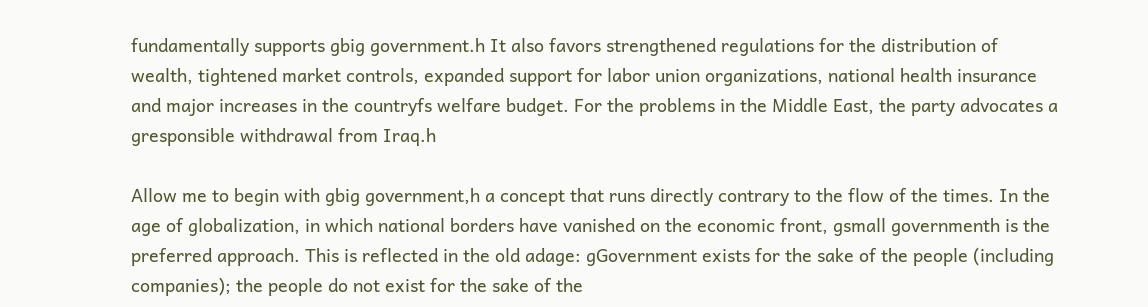fundamentally supports gbig government.h It also favors strengthened regulations for the distribution of wealth, tightened market controls, expanded support for labor union organizations, national health insurance and major increases in the countryfs welfare budget. For the problems in the Middle East, the party advocates a gresponsible withdrawal from Iraq.h

Allow me to begin with gbig government,h a concept that runs directly contrary to the flow of the times. In the age of globalization, in which national borders have vanished on the economic front, gsmall governmenth is the preferred approach. This is reflected in the old adage: gGovernment exists for the sake of the people (including companies); the people do not exist for the sake of the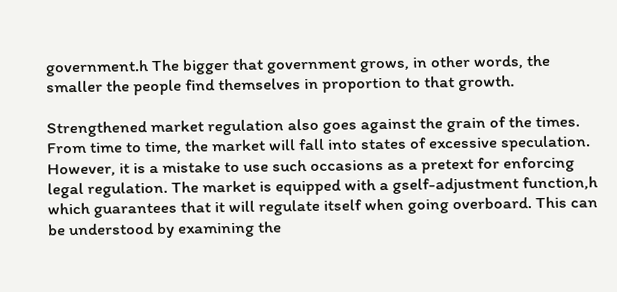government.h The bigger that government grows, in other words, the smaller the people find themselves in proportion to that growth.

Strengthened market regulation also goes against the grain of the times. From time to time, the market will fall into states of excessive speculation. However, it is a mistake to use such occasions as a pretext for enforcing legal regulation. The market is equipped with a gself-adjustment function,h which guarantees that it will regulate itself when going overboard. This can be understood by examining the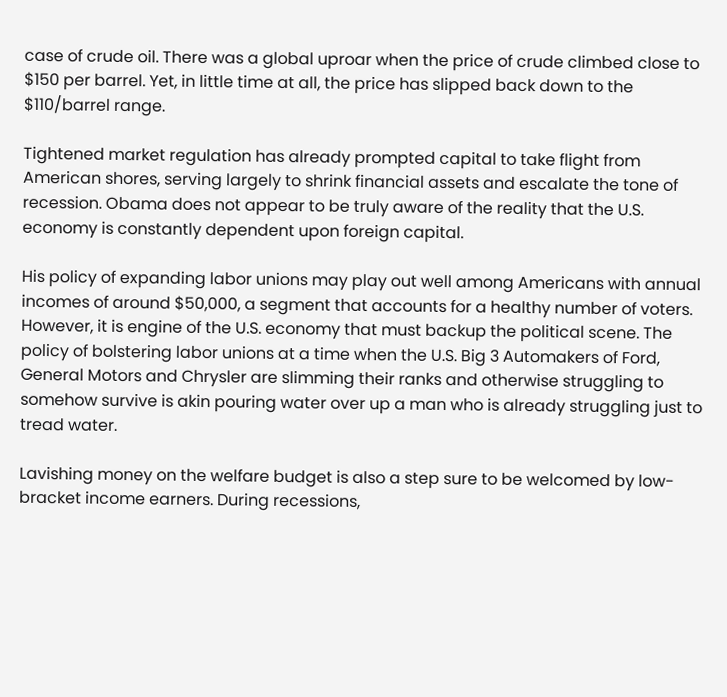case of crude oil. There was a global uproar when the price of crude climbed close to $150 per barrel. Yet, in little time at all, the price has slipped back down to the $110/barrel range.

Tightened market regulation has already prompted capital to take flight from American shores, serving largely to shrink financial assets and escalate the tone of recession. Obama does not appear to be truly aware of the reality that the U.S. economy is constantly dependent upon foreign capital.

His policy of expanding labor unions may play out well among Americans with annual incomes of around $50,000, a segment that accounts for a healthy number of voters. However, it is engine of the U.S. economy that must backup the political scene. The policy of bolstering labor unions at a time when the U.S. Big 3 Automakers of Ford, General Motors and Chrysler are slimming their ranks and otherwise struggling to somehow survive is akin pouring water over up a man who is already struggling just to tread water.

Lavishing money on the welfare budget is also a step sure to be welcomed by low-bracket income earners. During recessions,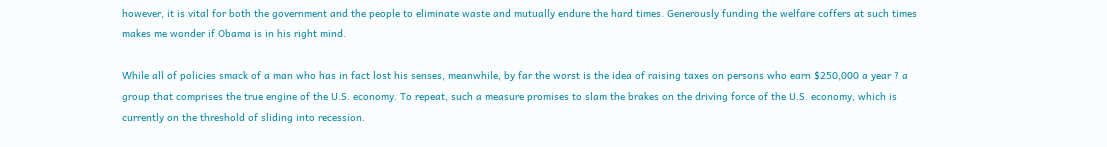however, it is vital for both the government and the people to eliminate waste and mutually endure the hard times. Generously funding the welfare coffers at such times makes me wonder if Obama is in his right mind.

While all of policies smack of a man who has in fact lost his senses, meanwhile, by far the worst is the idea of raising taxes on persons who earn $250,000 a year ? a group that comprises the true engine of the U.S. economy. To repeat, such a measure promises to slam the brakes on the driving force of the U.S. economy, which is currently on the threshold of sliding into recession.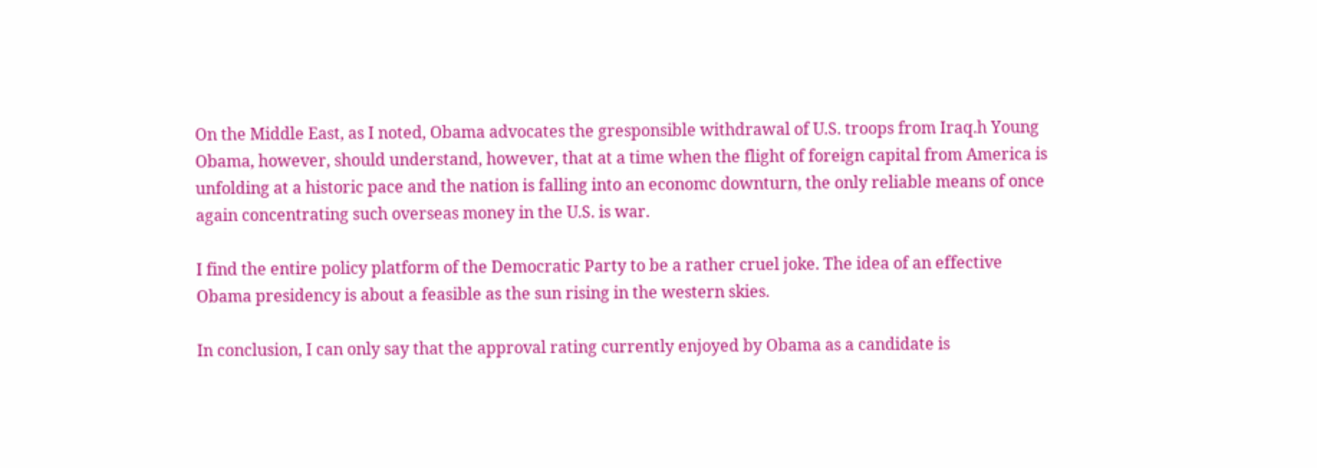On the Middle East, as I noted, Obama advocates the gresponsible withdrawal of U.S. troops from Iraq.h Young Obama, however, should understand, however, that at a time when the flight of foreign capital from America is unfolding at a historic pace and the nation is falling into an economc downturn, the only reliable means of once again concentrating such overseas money in the U.S. is war.

I find the entire policy platform of the Democratic Party to be a rather cruel joke. The idea of an effective Obama presidency is about a feasible as the sun rising in the western skies.

In conclusion, I can only say that the approval rating currently enjoyed by Obama as a candidate is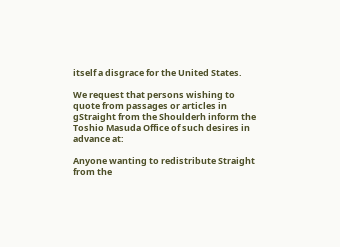itself a disgrace for the United States.

We request that persons wishing to quote from passages or articles in gStraight from the Shoulderh inform the Toshio Masuda Office of such desires in advance at:

Anyone wanting to redistribute Straight from the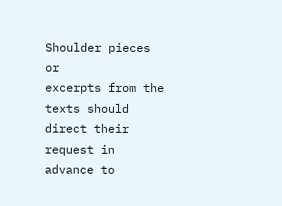Shoulder pieces or
excerpts from the texts should direct their request in advance to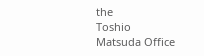the
Toshio Matsuda Office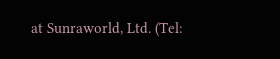at Sunraworld, Ltd. (Tel: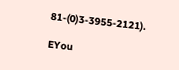81-(0)3-3955-2121).

EYou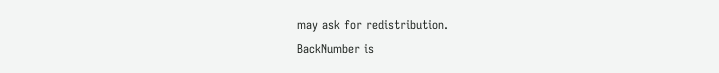may ask for redistribution.
BackNumber is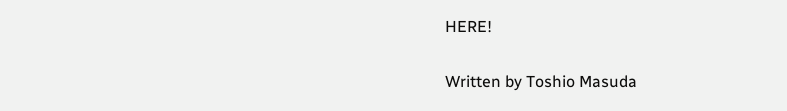HERE!

Written by Toshio Masuda